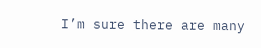I’m sure there are many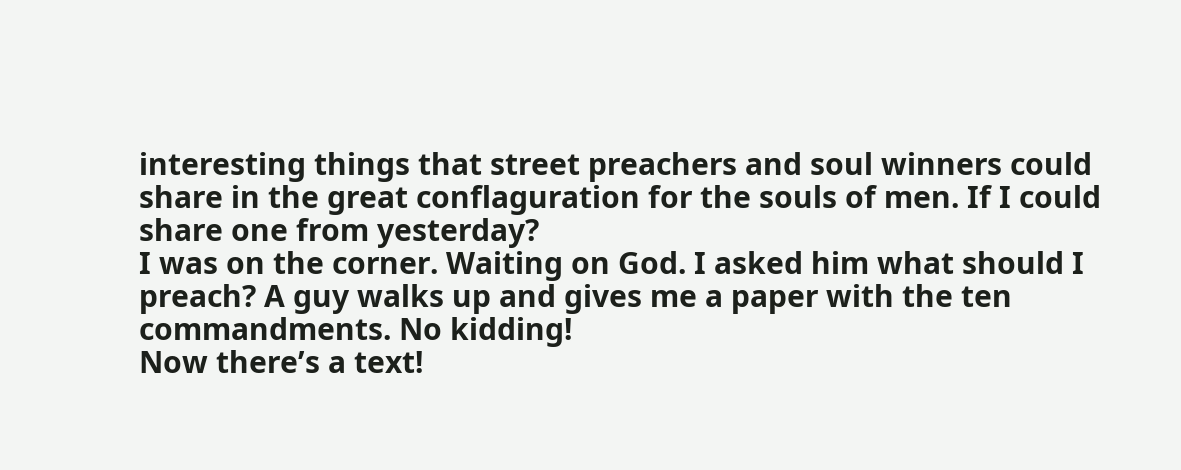interesting things that street preachers and soul winners could share in the great conflaguration for the souls of men. If I could share one from yesterday?
I was on the corner. Waiting on God. I asked him what should I preach? A guy walks up and gives me a paper with the ten commandments. No kidding!
Now there’s a text!